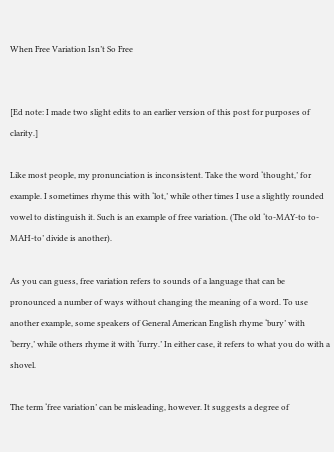When Free Variation Isn’t So Free


[Ed note: I made two slight edits to an earlier version of this post for purposes of clarity.]

Like most people, my pronunciation is inconsistent. Take the word ‘thought,’ for example. I sometimes rhyme this with ‘lot,’ while other times I use a slightly rounded vowel to distinguish it. Such is an example of free variation. (The old ‘to-MAY-to to-MAH-to’ divide is another).

As you can guess, free variation refers to sounds of a language that can be pronounced a number of ways without changing the meaning of a word. To use another example, some speakers of General American English rhyme ‘bury’ with ‘berry,’ while others rhyme it with ‘furry.’ In either case, it refers to what you do with a shovel.

The term ‘free variation’ can be misleading, however. It suggests a degree of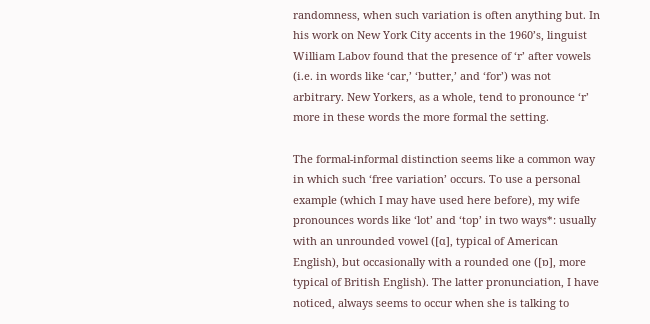randomness, when such variation is often anything but. In his work on New York City accents in the 1960’s, linguist William Labov found that the presence of ‘r’ after vowels (i.e. in words like ‘car,’ ‘butter,’ and ‘for’) was not arbitrary. New Yorkers, as a whole, tend to pronounce ‘r’ more in these words the more formal the setting.

The formal-informal distinction seems like a common way in which such ‘free variation’ occurs. To use a personal example (which I may have used here before), my wife pronounces words like ‘lot’ and ‘top’ in two ways*: usually with an unrounded vowel ([ɑ], typical of American English), but occasionally with a rounded one ([ɒ], more typical of British English). The latter pronunciation, I have noticed, always seems to occur when she is talking to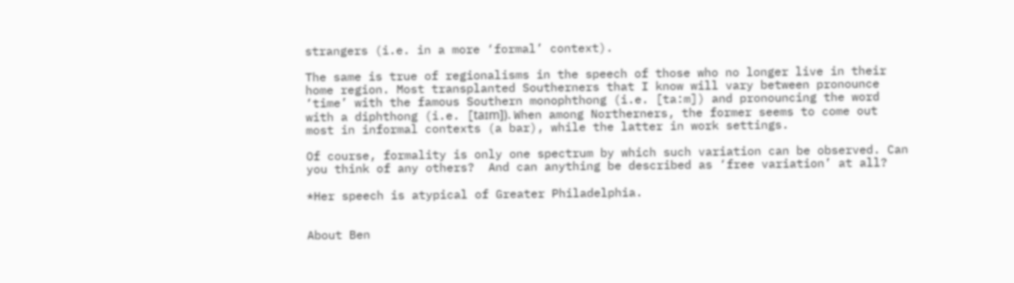strangers (i.e. in a more ‘formal’ context).

The same is true of regionalisms in the speech of those who no longer live in their home region. Most transplanted Southerners that I know will vary between pronounce ‘time’ with the famous Southern monophthong (i.e. [ta:m]) and pronouncing the word with a diphthong (i.e. [taɪm]). When among Northerners, the former seems to come out most in informal contexts (a bar), while the latter in work settings.

Of course, formality is only one spectrum by which such variation can be observed. Can you think of any others?  And can anything be described as ‘free variation’ at all?

*Her speech is atypical of Greater Philadelphia.


About Ben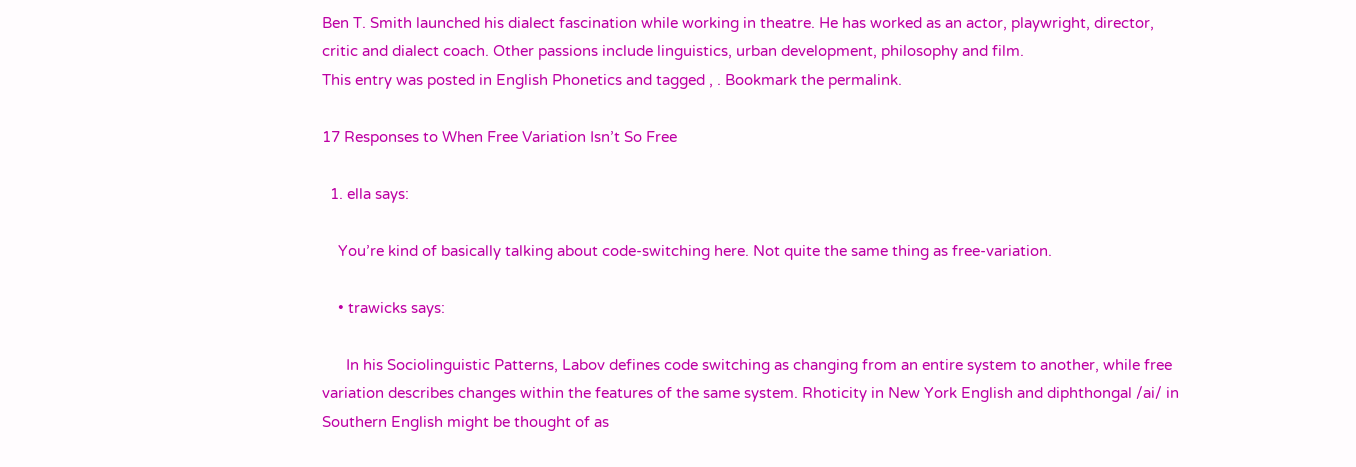Ben T. Smith launched his dialect fascination while working in theatre. He has worked as an actor, playwright, director, critic and dialect coach. Other passions include linguistics, urban development, philosophy and film.
This entry was posted in English Phonetics and tagged , . Bookmark the permalink.

17 Responses to When Free Variation Isn’t So Free

  1. ella says:

    You’re kind of basically talking about code-switching here. Not quite the same thing as free-variation.

    • trawicks says:

      In his Sociolinguistic Patterns, Labov defines code switching as changing from an entire system to another, while free variation describes changes within the features of the same system. Rhoticity in New York English and diphthongal /ai/ in Southern English might be thought of as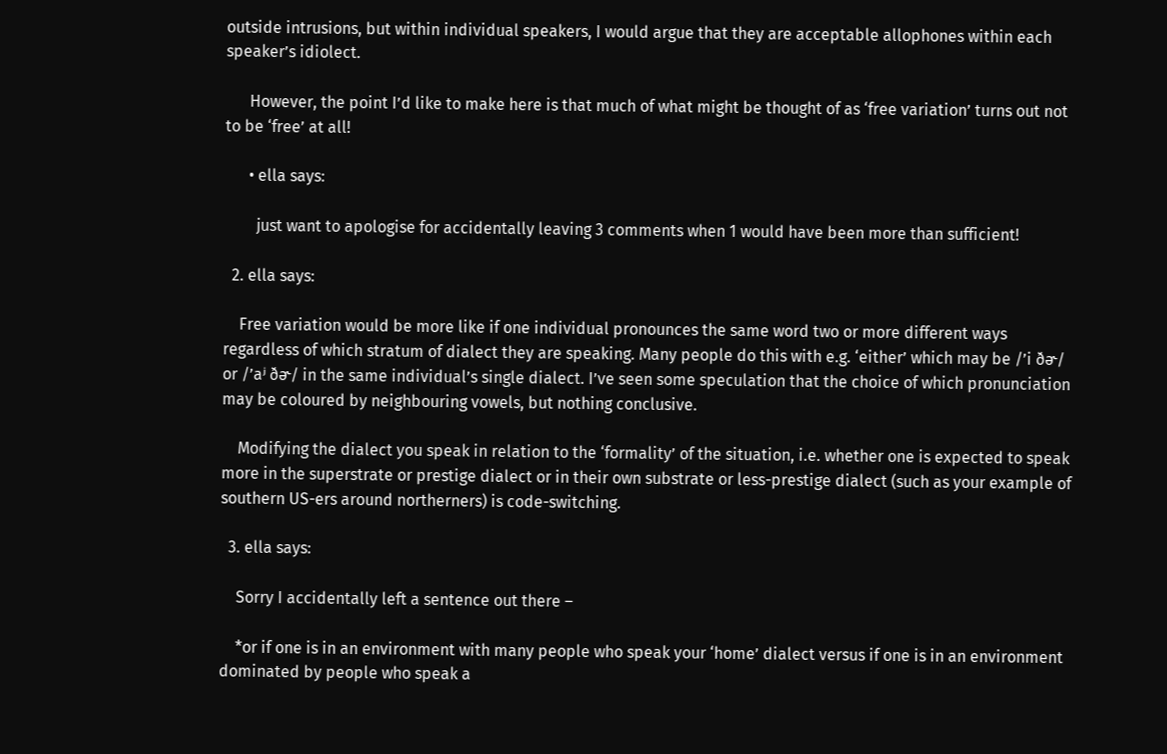outside intrusions, but within individual speakers, I would argue that they are acceptable allophones within each speaker’s idiolect.

      However, the point I’d like to make here is that much of what might be thought of as ‘free variation’ turns out not to be ‘free’ at all!

      • ella says:

        just want to apologise for accidentally leaving 3 comments when 1 would have been more than sufficient!

  2. ella says:

    Free variation would be more like if one individual pronounces the same word two or more different ways regardless of which stratum of dialect they are speaking. Many people do this with e.g. ‘either’ which may be /’i ðɚ/ or /’aʲ ðɚ/ in the same individual’s single dialect. I’ve seen some speculation that the choice of which pronunciation may be coloured by neighbouring vowels, but nothing conclusive.

    Modifying the dialect you speak in relation to the ‘formality’ of the situation, i.e. whether one is expected to speak more in the superstrate or prestige dialect or in their own substrate or less-prestige dialect (such as your example of southern US-ers around northerners) is code-switching.

  3. ella says:

    Sorry I accidentally left a sentence out there –

    *or if one is in an environment with many people who speak your ‘home’ dialect versus if one is in an environment dominated by people who speak a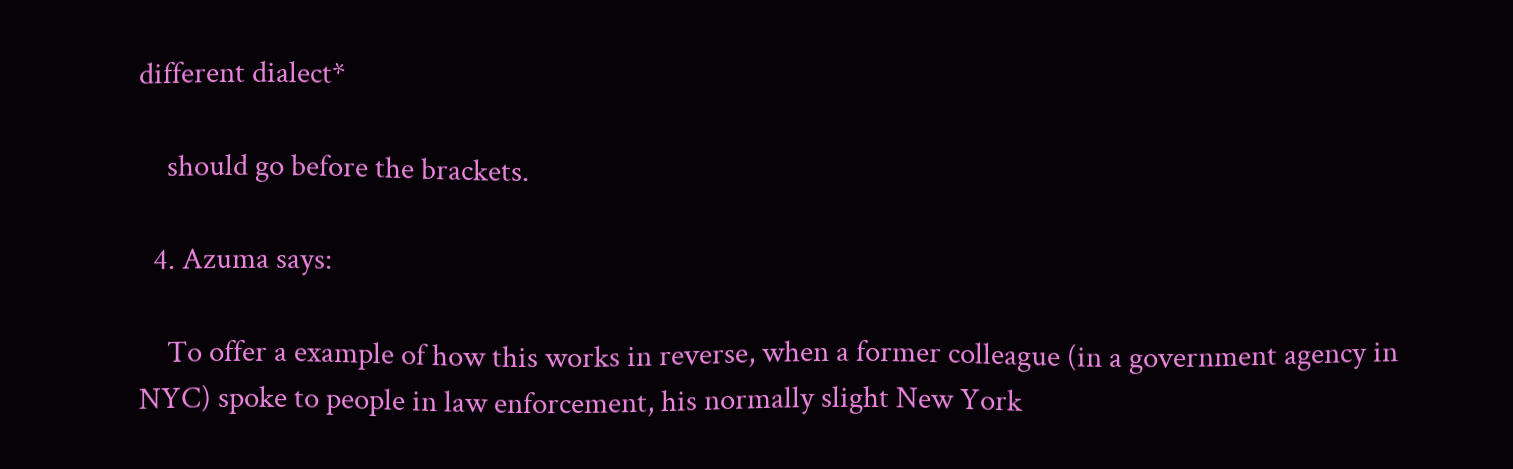different dialect*

    should go before the brackets.

  4. Azuma says:

    To offer a example of how this works in reverse, when a former colleague (in a government agency in NYC) spoke to people in law enforcement, his normally slight New York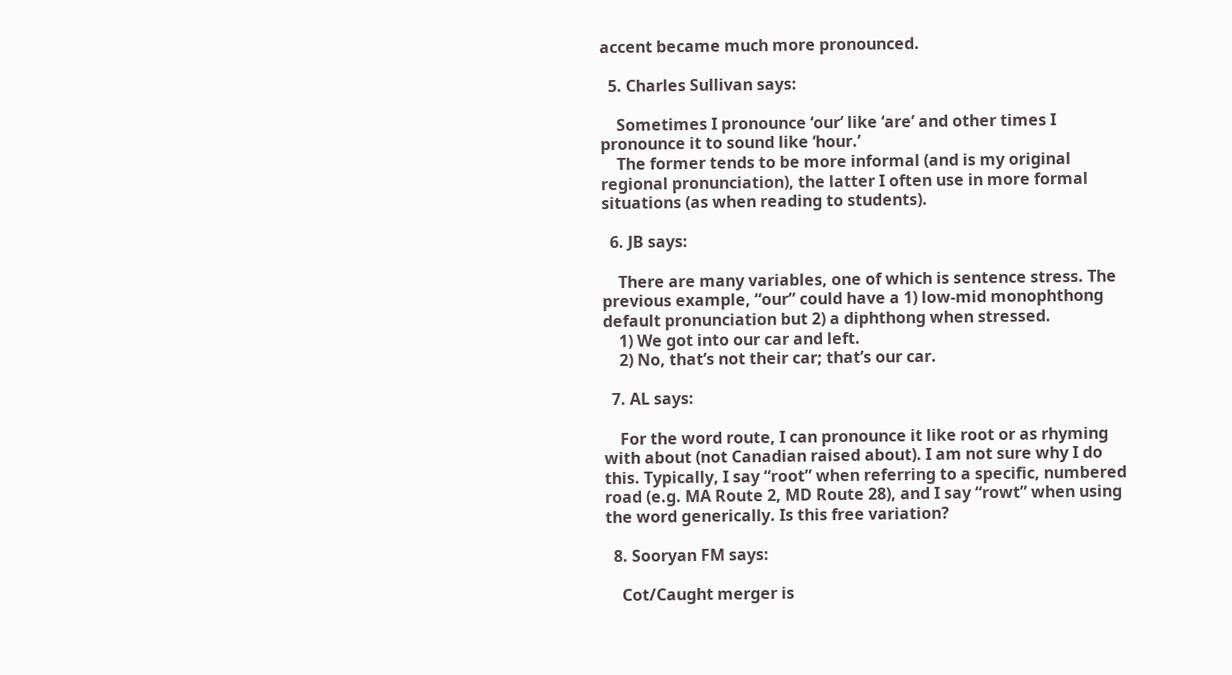accent became much more pronounced.

  5. Charles Sullivan says:

    Sometimes I pronounce ‘our’ like ‘are’ and other times I pronounce it to sound like ‘hour.’
    The former tends to be more informal (and is my original regional pronunciation), the latter I often use in more formal situations (as when reading to students).

  6. JB says:

    There are many variables, one of which is sentence stress. The previous example, “our” could have a 1) low-mid monophthong default pronunciation but 2) a diphthong when stressed.
    1) We got into our car and left.
    2) No, that’s not their car; that’s our car.

  7. AL says:

    For the word route, I can pronounce it like root or as rhyming with about (not Canadian raised about). I am not sure why I do this. Typically, I say “root” when referring to a specific, numbered road (e.g. MA Route 2, MD Route 28), and I say “rowt” when using the word generically. Is this free variation?

  8. Sooryan FM says:

    Cot/Caught merger is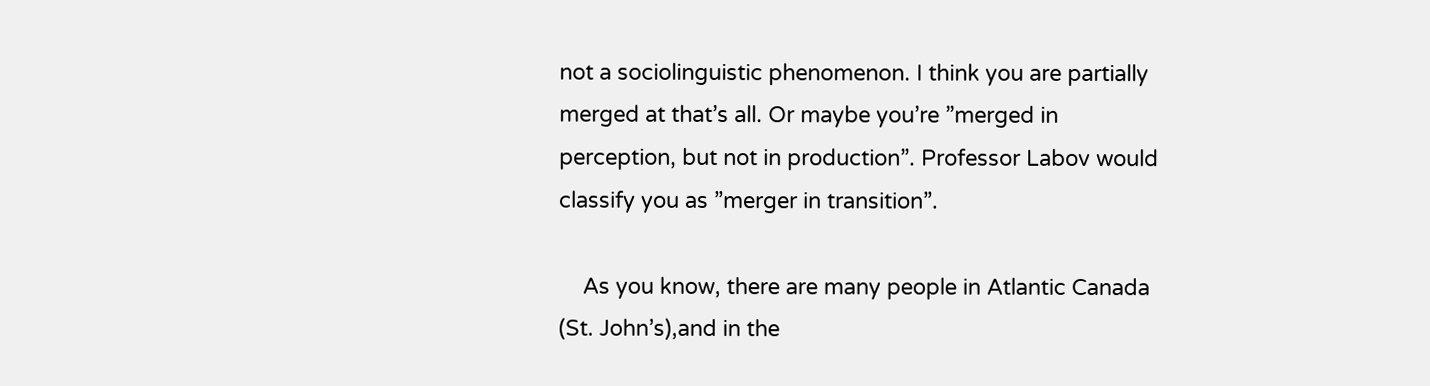not a sociolinguistic phenomenon. I think you are partially merged at that’s all. Or maybe you’re ”merged in perception, but not in production”. Professor Labov would classify you as ”merger in transition”.

    As you know, there are many people in Atlantic Canada (St. John’s),and in the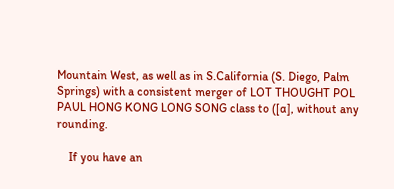Mountain West, as well as in S.California (S. Diego, Palm Springs) with a consistent merger of LOT THOUGHT POL PAUL HONG KONG LONG SONG class to ([ɑ], without any rounding.

    If you have an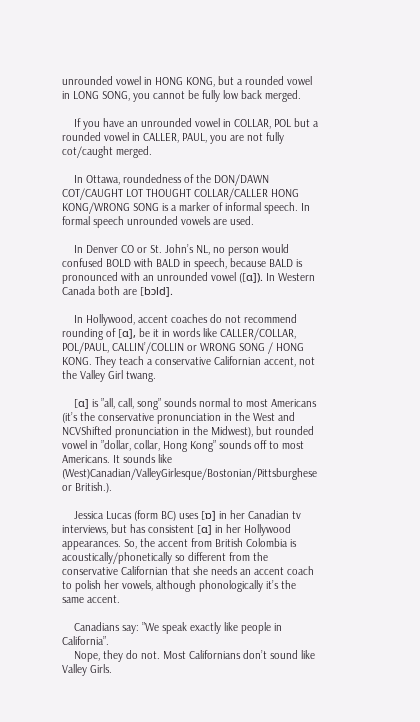unrounded vowel in HONG KONG, but a rounded vowel in LONG SONG, you cannot be fully low back merged.

    If you have an unrounded vowel in COLLAR, POL but a rounded vowel in CALLER, PAUL, you are not fully cot/caught merged.

    In Ottawa, roundedness of the DON/DAWN COT/CAUGHT LOT THOUGHT COLLAR/CALLER HONG KONG/WRONG SONG is a marker of informal speech. In formal speech unrounded vowels are used.

    In Denver CO or St. John’s NL, no person would confused BOLD with BALD in speech, because BALD is pronounced with an unrounded vowel ([ɑ]). In Western Canada both are [bɔld].

    In Hollywood, accent coaches do not recommend rounding of [ɑ], be it in words like CALLER/COLLAR, POL/PAUL, CALLIN’/COLLIN or WRONG SONG / HONG KONG. They teach a conservative Californian accent, not the Valley Girl twang.

    [ɑ] is ”all, call, song” sounds normal to most Americans (it’s the conservative pronunciation in the West and NCVShifted pronunciation in the Midwest), but rounded vowel in ”dollar, collar, Hong Kong” sounds off to most Americans. It sounds like (West)Canadian/ValleyGirlesque/Bostonian/Pittsburghese or British.).

    Jessica Lucas (form BC) uses [ɒ] in her Canadian tv interviews, but has consistent [ɑ] in her Hollywood appearances. So, the accent from British Colombia is acoustically/phonetically so different from the conservative Californian that she needs an accent coach to polish her vowels, although phonologically it’s the same accent.

    Canadians say: ”We speak exactly like people in California”.
    Nope, they do not. Most Californians don’t sound like Valley Girls.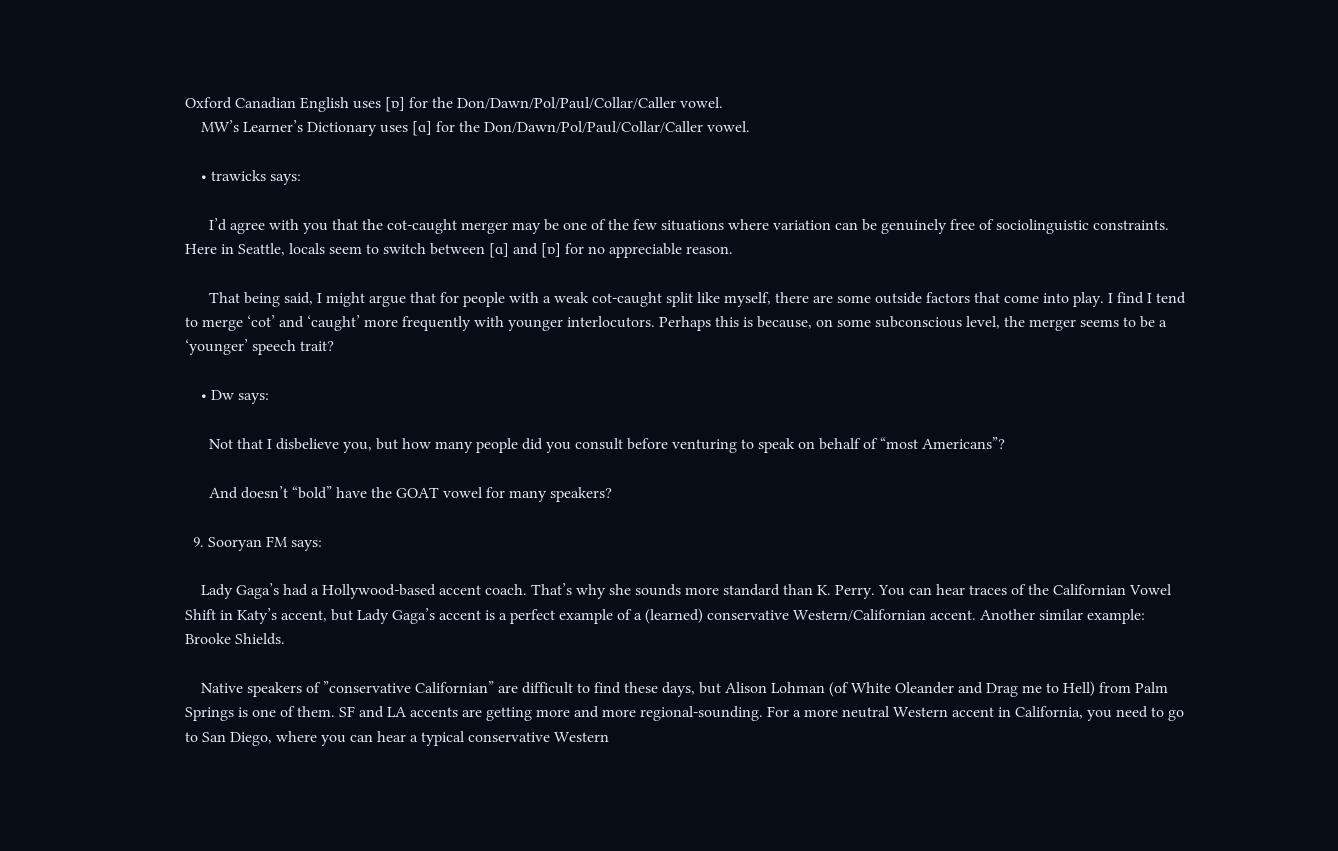Oxford Canadian English uses [ɒ] for the Don/Dawn/Pol/Paul/Collar/Caller vowel.
    MW’s Learner’s Dictionary uses [ɑ] for the Don/Dawn/Pol/Paul/Collar/Caller vowel.

    • trawicks says:

      I’d agree with you that the cot-caught merger may be one of the few situations where variation can be genuinely free of sociolinguistic constraints. Here in Seattle, locals seem to switch between [ɑ] and [ɒ] for no appreciable reason.

      That being said, I might argue that for people with a weak cot-caught split like myself, there are some outside factors that come into play. I find I tend to merge ‘cot’ and ‘caught’ more frequently with younger interlocutors. Perhaps this is because, on some subconscious level, the merger seems to be a ‘younger’ speech trait?

    • Dw says:

      Not that I disbelieve you, but how many people did you consult before venturing to speak on behalf of “most Americans”?

      And doesn’t “bold” have the GOAT vowel for many speakers?

  9. Sooryan FM says:

    Lady Gaga’s had a Hollywood-based accent coach. That’s why she sounds more standard than K. Perry. You can hear traces of the Californian Vowel Shift in Katy’s accent, but Lady Gaga’s accent is a perfect example of a (learned) conservative Western/Californian accent. Another similar example: Brooke Shields.

    Native speakers of ”conservative Californian” are difficult to find these days, but Alison Lohman (of White Oleander and Drag me to Hell) from Palm Springs is one of them. SF and LA accents are getting more and more regional-sounding. For a more neutral Western accent in California, you need to go to San Diego, where you can hear a typical conservative Western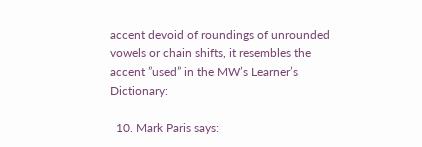accent devoid of roundings of unrounded vowels or chain shifts, it resembles the accent ”used” in the MW’s Learner’s Dictionary:

  10. Mark Paris says: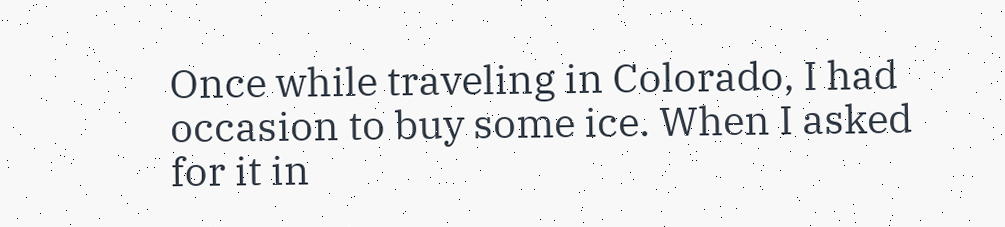Once while traveling in Colorado, I had occasion to buy some ice. When I asked for it in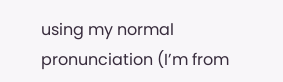using my normal pronunciation (I’m from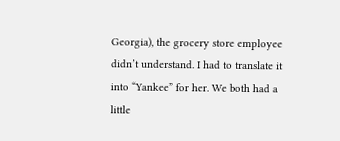Georgia), the grocery store employee didn’t understand. I had to translate it into “Yankee” for her. We both had a little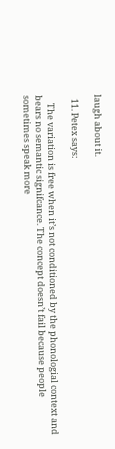laugh about it.

  11. Petex says:

    The variation is free when it’s not conditioned by the phonologial context and bears no semantic signifcance. The concept doesn’t fail because people sometimes speak more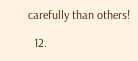carefully than others!

  12.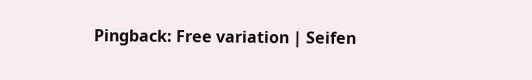Pingback: Free variation | Seifen